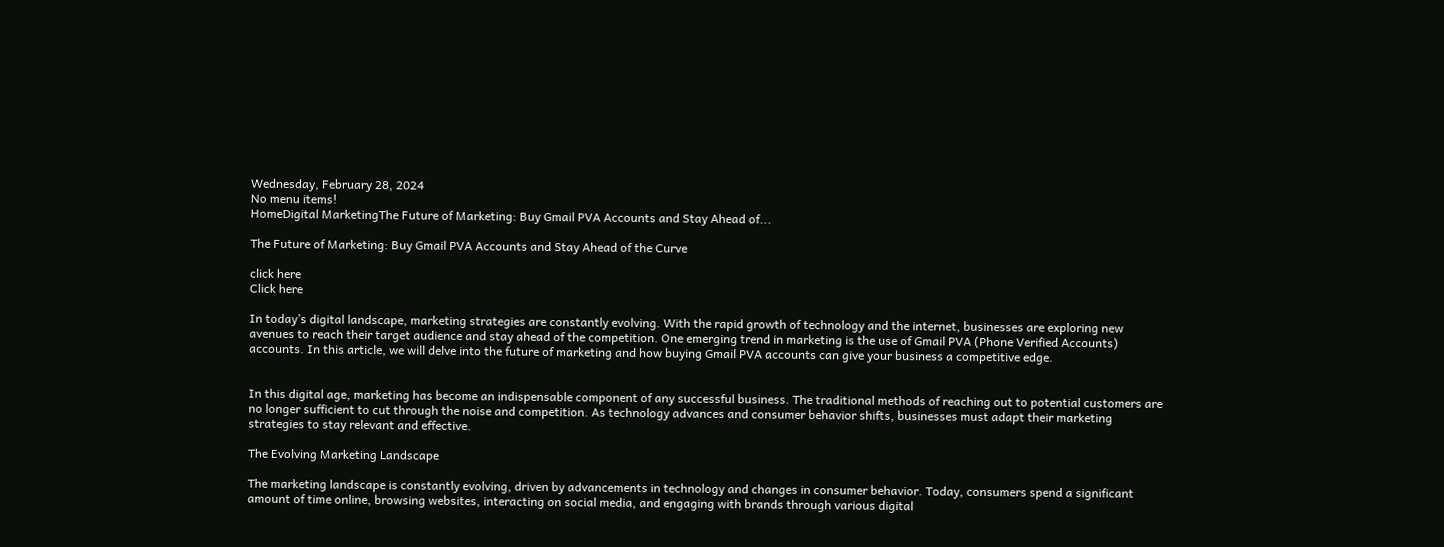Wednesday, February 28, 2024
No menu items!
HomeDigital MarketingThe Future of Marketing: Buy Gmail PVA Accounts and Stay Ahead of...

The Future of Marketing: Buy Gmail PVA Accounts and Stay Ahead of the Curve

click here
Click here

In today’s digital landscape, marketing strategies are constantly evolving. With the rapid growth of technology and the internet, businesses are exploring new avenues to reach their target audience and stay ahead of the competition. One emerging trend in marketing is the use of Gmail PVA (Phone Verified Accounts) accounts. In this article, we will delve into the future of marketing and how buying Gmail PVA accounts can give your business a competitive edge.


In this digital age, marketing has become an indispensable component of any successful business. The traditional methods of reaching out to potential customers are no longer sufficient to cut through the noise and competition. As technology advances and consumer behavior shifts, businesses must adapt their marketing strategies to stay relevant and effective.

The Evolving Marketing Landscape

The marketing landscape is constantly evolving, driven by advancements in technology and changes in consumer behavior. Today, consumers spend a significant amount of time online, browsing websites, interacting on social media, and engaging with brands through various digital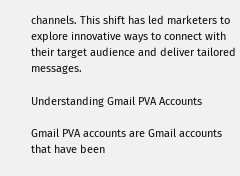channels. This shift has led marketers to explore innovative ways to connect with their target audience and deliver tailored messages.

Understanding Gmail PVA Accounts

Gmail PVA accounts are Gmail accounts that have been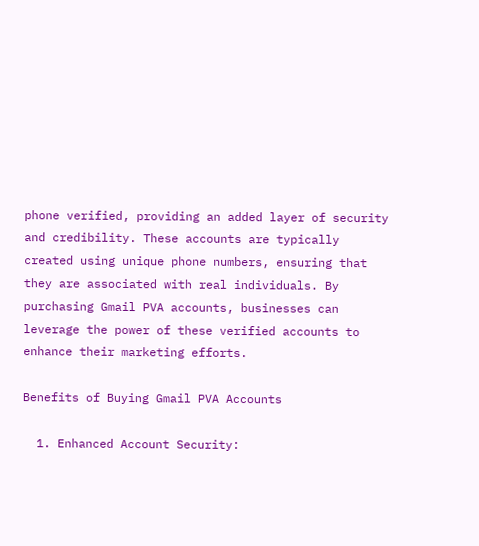phone verified, providing an added layer of security and credibility. These accounts are typically created using unique phone numbers, ensuring that they are associated with real individuals. By purchasing Gmail PVA accounts, businesses can leverage the power of these verified accounts to enhance their marketing efforts.

Benefits of Buying Gmail PVA Accounts

  1. Enhanced Account Security: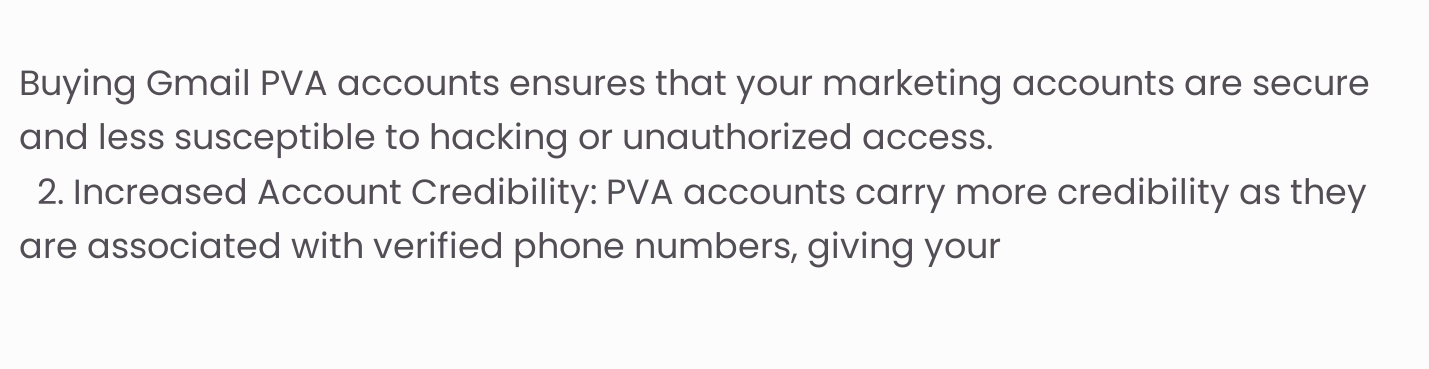Buying Gmail PVA accounts ensures that your marketing accounts are secure and less susceptible to hacking or unauthorized access.
  2. Increased Account Credibility: PVA accounts carry more credibility as they are associated with verified phone numbers, giving your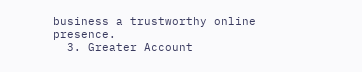business a trustworthy online presence.
  3. Greater Account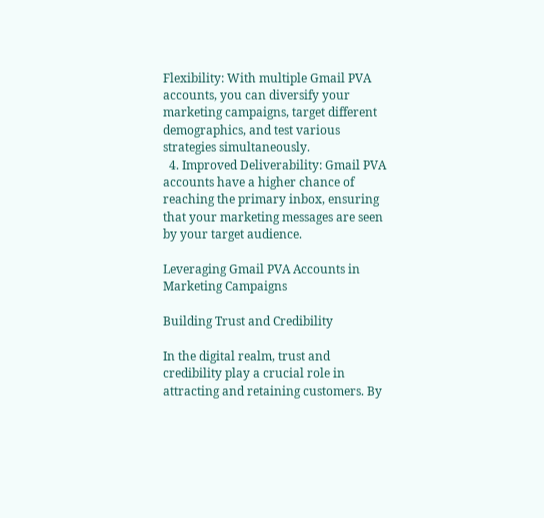Flexibility: With multiple Gmail PVA accounts, you can diversify your marketing campaigns, target different demographics, and test various strategies simultaneously.
  4. Improved Deliverability: Gmail PVA accounts have a higher chance of reaching the primary inbox, ensuring that your marketing messages are seen by your target audience.

Leveraging Gmail PVA Accounts in Marketing Campaigns

Building Trust and Credibility

In the digital realm, trust and credibility play a crucial role in attracting and retaining customers. By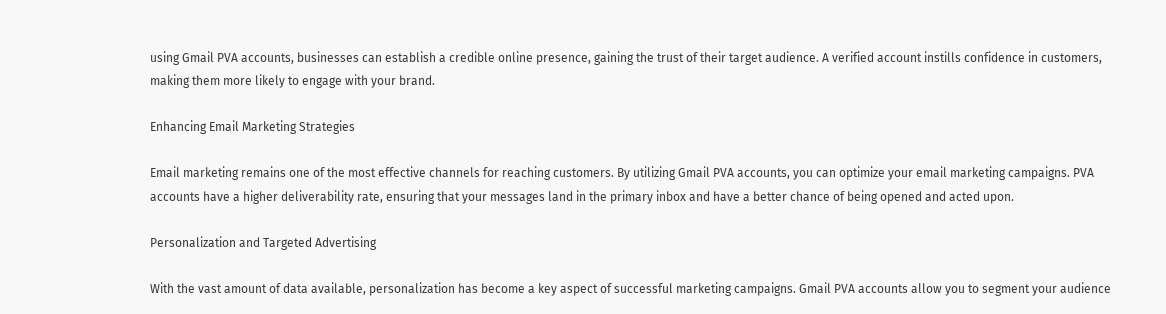using Gmail PVA accounts, businesses can establish a credible online presence, gaining the trust of their target audience. A verified account instills confidence in customers, making them more likely to engage with your brand.

Enhancing Email Marketing Strategies

Email marketing remains one of the most effective channels for reaching customers. By utilizing Gmail PVA accounts, you can optimize your email marketing campaigns. PVA accounts have a higher deliverability rate, ensuring that your messages land in the primary inbox and have a better chance of being opened and acted upon.

Personalization and Targeted Advertising

With the vast amount of data available, personalization has become a key aspect of successful marketing campaigns. Gmail PVA accounts allow you to segment your audience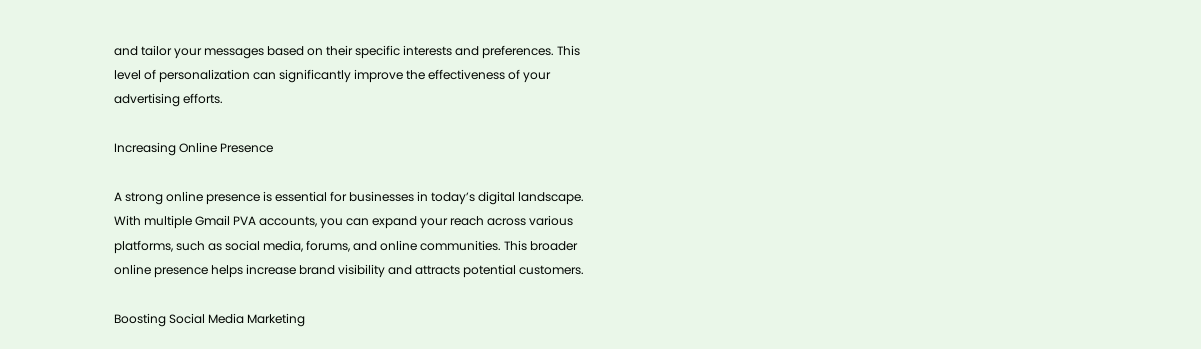and tailor your messages based on their specific interests and preferences. This level of personalization can significantly improve the effectiveness of your advertising efforts.

Increasing Online Presence

A strong online presence is essential for businesses in today’s digital landscape. With multiple Gmail PVA accounts, you can expand your reach across various platforms, such as social media, forums, and online communities. This broader online presence helps increase brand visibility and attracts potential customers.

Boosting Social Media Marketing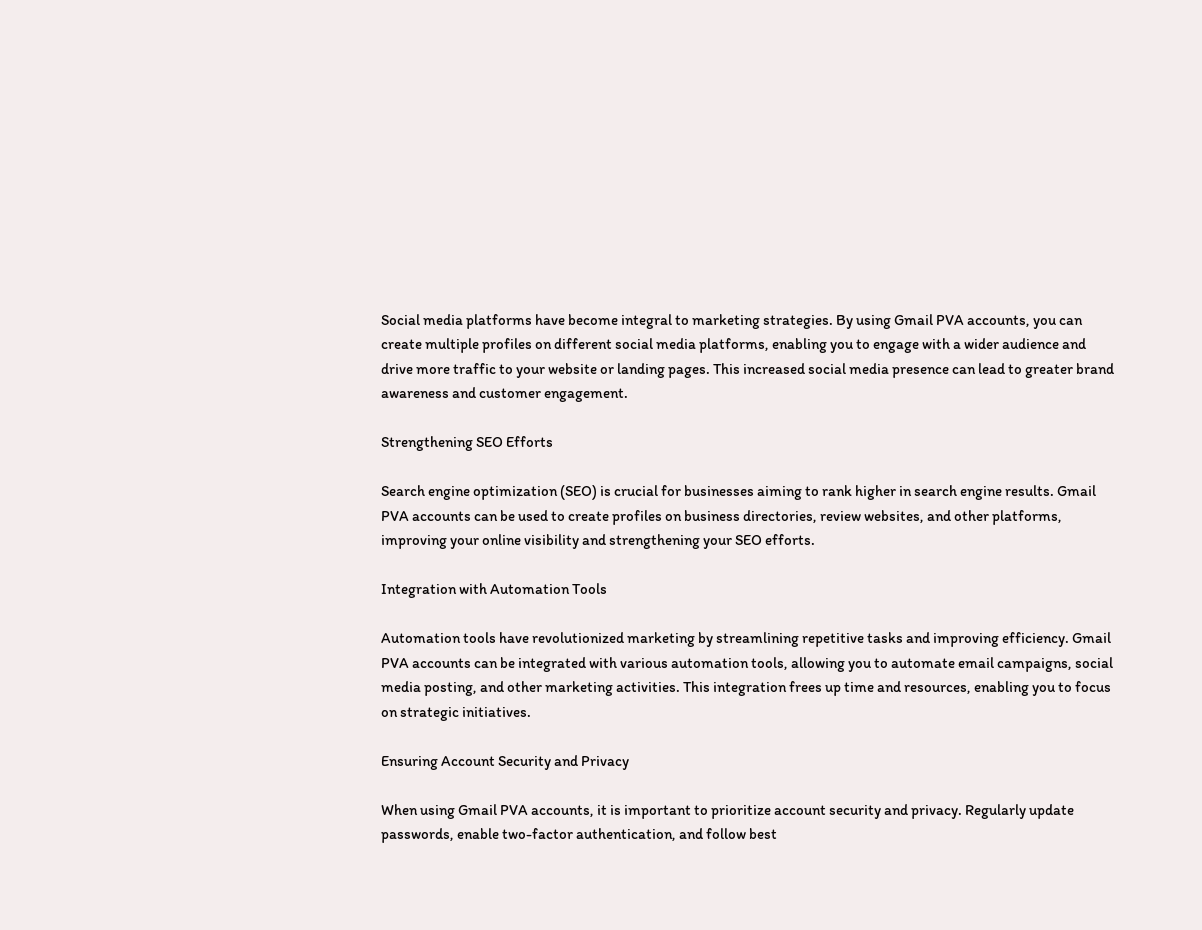Social media platforms have become integral to marketing strategies. By using Gmail PVA accounts, you can create multiple profiles on different social media platforms, enabling you to engage with a wider audience and drive more traffic to your website or landing pages. This increased social media presence can lead to greater brand awareness and customer engagement.

Strengthening SEO Efforts

Search engine optimization (SEO) is crucial for businesses aiming to rank higher in search engine results. Gmail PVA accounts can be used to create profiles on business directories, review websites, and other platforms, improving your online visibility and strengthening your SEO efforts.

Integration with Automation Tools

Automation tools have revolutionized marketing by streamlining repetitive tasks and improving efficiency. Gmail PVA accounts can be integrated with various automation tools, allowing you to automate email campaigns, social media posting, and other marketing activities. This integration frees up time and resources, enabling you to focus on strategic initiatives.

Ensuring Account Security and Privacy

When using Gmail PVA accounts, it is important to prioritize account security and privacy. Regularly update passwords, enable two-factor authentication, and follow best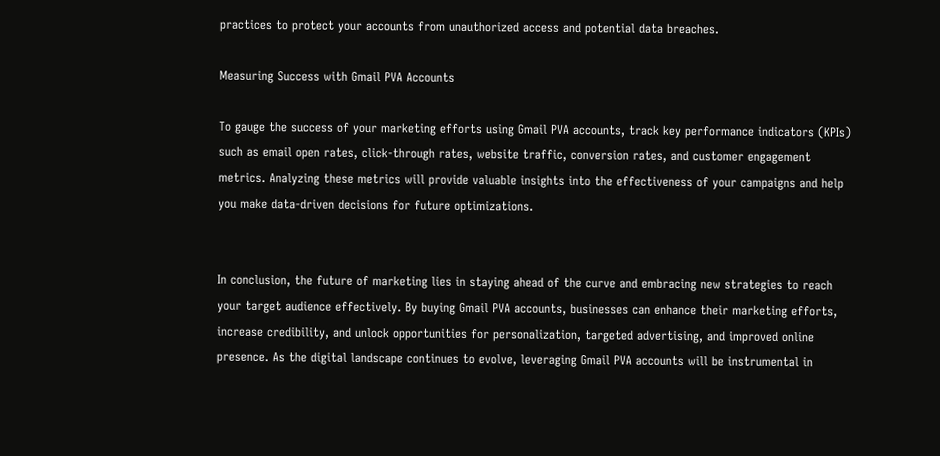practices to protect your accounts from unauthorized access and potential data breaches.

Measuring Success with Gmail PVA Accounts

To gauge the success of your marketing efforts using Gmail PVA accounts, track key performance indicators (KPIs) such as email open rates, click-through rates, website traffic, conversion rates, and customer engagement metrics. Analyzing these metrics will provide valuable insights into the effectiveness of your campaigns and help you make data-driven decisions for future optimizations.


In conclusion, the future of marketing lies in staying ahead of the curve and embracing new strategies to reach your target audience effectively. By buying Gmail PVA accounts, businesses can enhance their marketing efforts, increase credibility, and unlock opportunities for personalization, targeted advertising, and improved online presence. As the digital landscape continues to evolve, leveraging Gmail PVA accounts will be instrumental in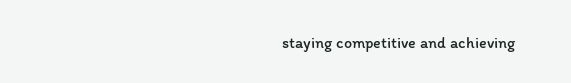staying competitive and achieving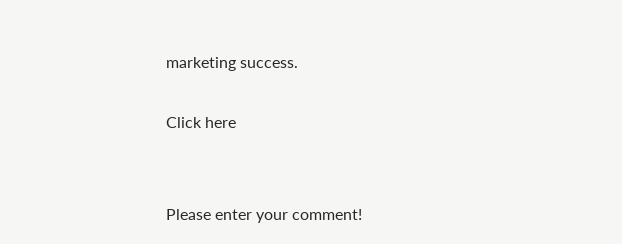marketing success.

Click here


Please enter your comment!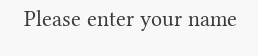Please enter your name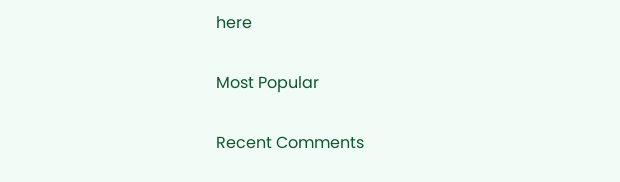here

Most Popular

Recent Comments